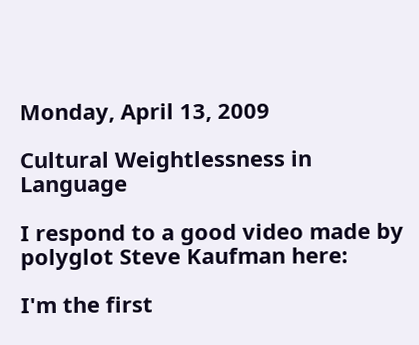Monday, April 13, 2009

Cultural Weightlessness in Language

I respond to a good video made by polyglot Steve Kaufman here:

I'm the first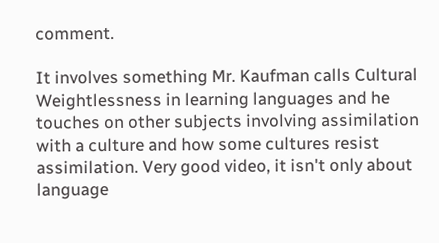comment.

It involves something Mr. Kaufman calls Cultural Weightlessness in learning languages and he touches on other subjects involving assimilation with a culture and how some cultures resist assimilation. Very good video, it isn't only about language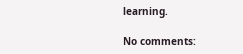learning.

No comments: